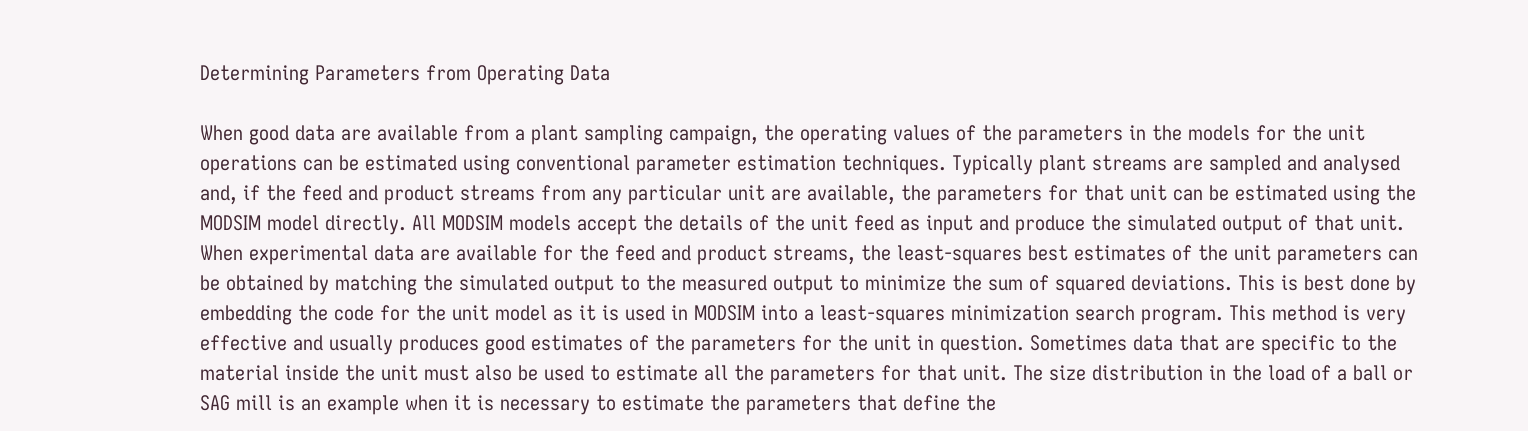Determining Parameters from Operating Data

When good data are available from a plant sampling campaign, the operating values of the parameters in the models for the unit operations can be estimated using conventional parameter estimation techniques. Typically plant streams are sampled and analysed and, if the feed and product streams from any particular unit are available, the parameters for that unit can be estimated using the MODSIM model directly. All MODSIM models accept the details of the unit feed as input and produce the simulated output of that unit. When experimental data are available for the feed and product streams, the least-squares best estimates of the unit parameters can be obtained by matching the simulated output to the measured output to minimize the sum of squared deviations. This is best done by embedding the code for the unit model as it is used in MODSIM into a least-squares minimization search program. This method is very effective and usually produces good estimates of the parameters for the unit in question. Sometimes data that are specific to the material inside the unit must also be used to estimate all the parameters for that unit. The size distribution in the load of a ball or SAG mill is an example when it is necessary to estimate the parameters that define the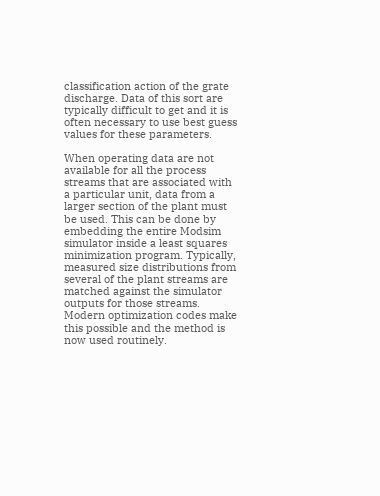classification action of the grate discharge. Data of this sort are typically difficult to get and it is often necessary to use best guess values for these parameters.

When operating data are not available for all the process streams that are associated with a particular unit, data from a larger section of the plant must be used. This can be done by embedding the entire Modsim simulator inside a least squares minimization program. Typically, measured size distributions from several of the plant streams are matched against the simulator outputs for those streams. Modern optimization codes make this possible and the method is now used routinely.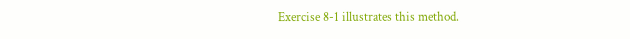Exercise 8-1 illustrates this method.